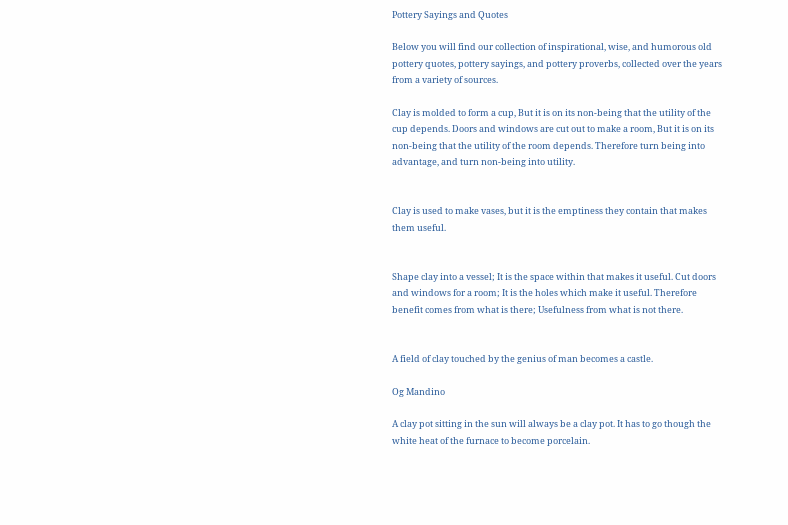Pottery Sayings and Quotes

Below you will find our collection of inspirational, wise, and humorous old pottery quotes, pottery sayings, and pottery proverbs, collected over the years from a variety of sources.

Clay is molded to form a cup, But it is on its non-being that the utility of the cup depends. Doors and windows are cut out to make a room, But it is on its non-being that the utility of the room depends. Therefore turn being into advantage, and turn non-being into utility.


Clay is used to make vases, but it is the emptiness they contain that makes them useful.


Shape clay into a vessel; It is the space within that makes it useful. Cut doors and windows for a room; It is the holes which make it useful. Therefore benefit comes from what is there; Usefulness from what is not there.


A field of clay touched by the genius of man becomes a castle.

Og Mandino

A clay pot sitting in the sun will always be a clay pot. It has to go though the white heat of the furnace to become porcelain.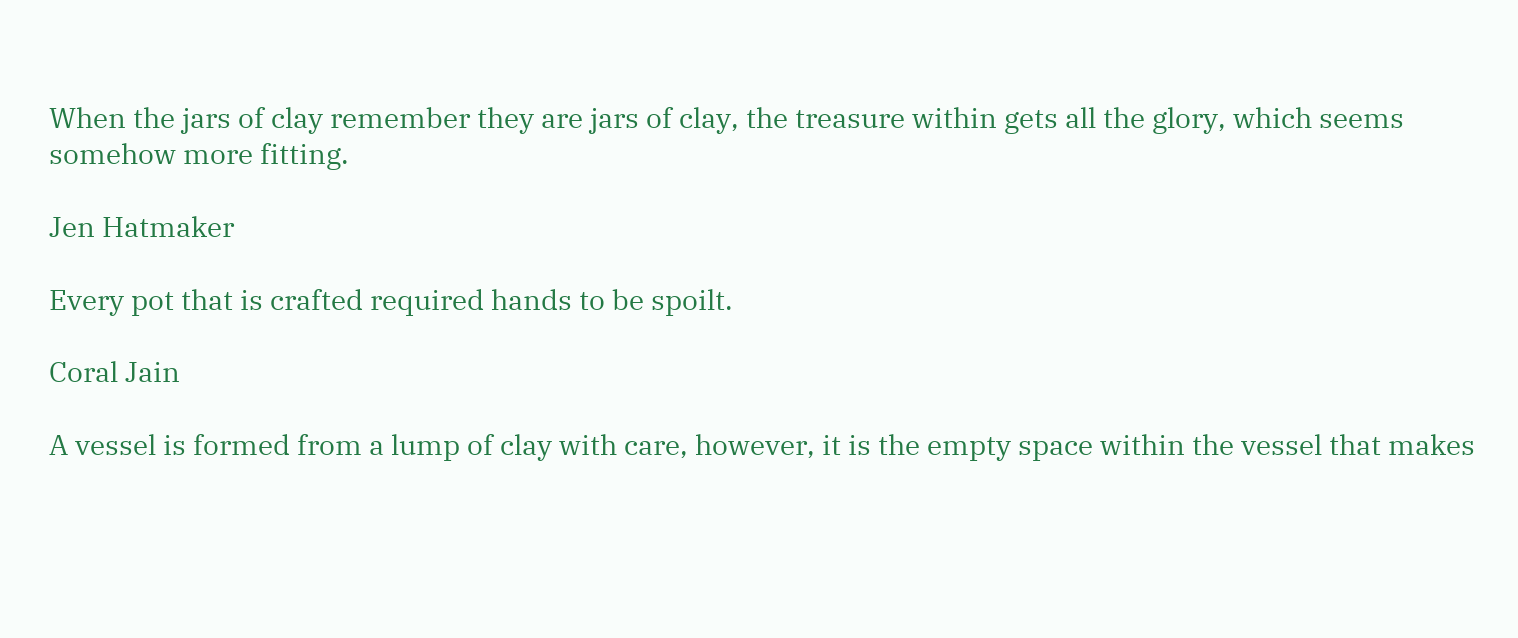When the jars of clay remember they are jars of clay, the treasure within gets all the glory, which seems somehow more fitting.

Jen Hatmaker

Every pot that is crafted required hands to be spoilt.

Coral Jain

A vessel is formed from a lump of clay with care, however, it is the empty space within the vessel that makes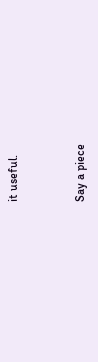it useful.


Say a piece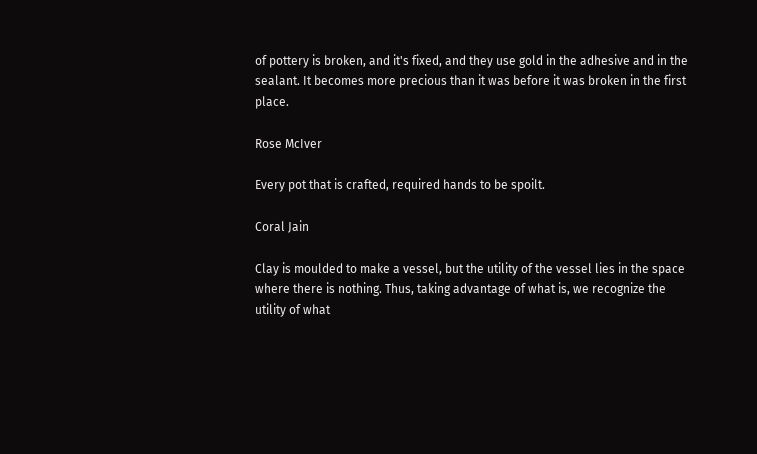of pottery is broken, and it's fixed, and they use gold in the adhesive and in the sealant. It becomes more precious than it was before it was broken in the first place.

Rose McIver

Every pot that is crafted, required hands to be spoilt.

Coral Jain

Clay is moulded to make a vessel, but the utility of the vessel lies in the space where there is nothing. Thus, taking advantage of what is, we recognize the utility of what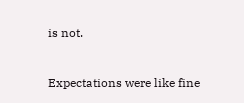is not.


Expectations were like fine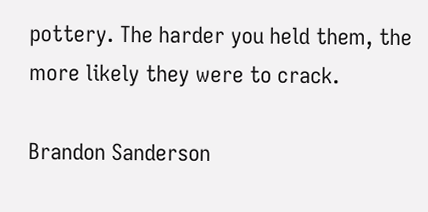pottery. The harder you held them, the more likely they were to crack.

Brandon Sanderson